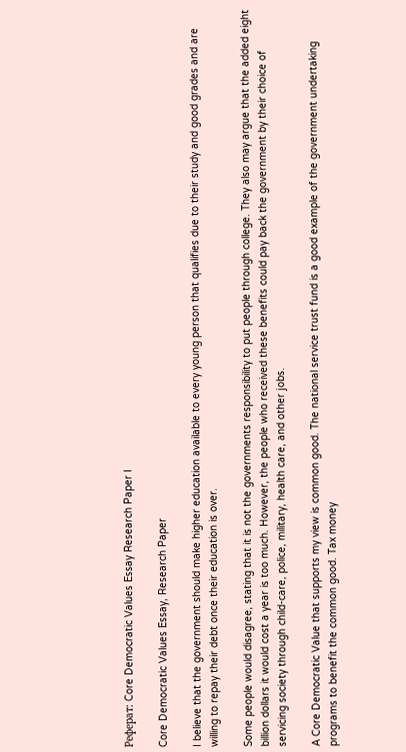Реферат: Core Democratic Values Essay Research Paper I

Core Democratic Values Essay, Research Paper

I believe that the government should make higher education available to every young person that qualifies due to their study and good grades and are willing to repay their debt once their education is over.

Some people would disagree, stating that it is not the governments responsibility to put people through college. They also may argue that the added eight billion dollars it would cost a year is too much. However, the people who received these benefits could pay back the government by their choice of servicing society through child-care, police, military, health care, and other jobs.

A Core Democratic Value that supports my view is common good. The national service trust fund is a good example of the government undertaking programs to benefit the common good. Tax money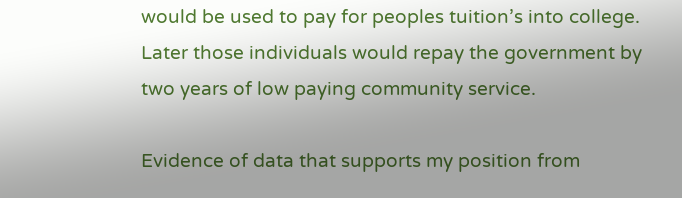would be used to pay for peoples tuition’s into college. Later those individuals would repay the government by two years of low paying community service.

Evidence of data that supports my position from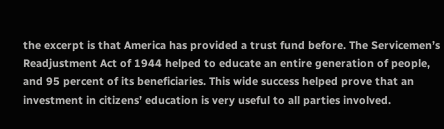the excerpt is that America has provided a trust fund before. The Servicemen’s Readjustment Act of 1944 helped to educate an entire generation of people, and 95 percent of its beneficiaries. This wide success helped prove that an investment in citizens’ education is very useful to all parties involved.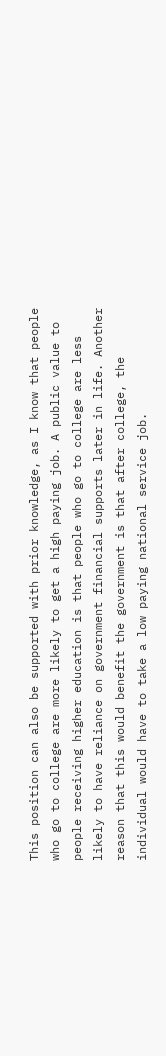This position can also be supported with prior knowledge, as I know that people who go to college are more likely to get a high paying job. A public value to people receiving higher education is that people who go to college are less likely to have reliance on government financial supports later in life. Another reason that this would benefit the government is that after college, the individual would have to take a low paying national service job.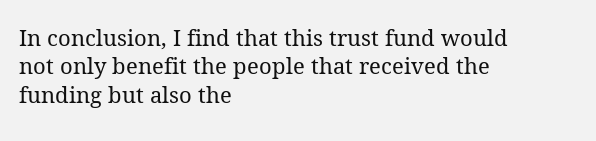In conclusion, I find that this trust fund would not only benefit the people that received the funding but also the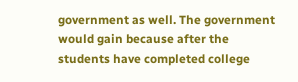government as well. The government would gain because after the students have completed college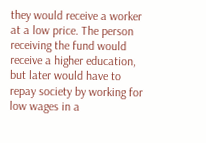they would receive a worker at a low price. The person receiving the fund would receive a higher education, but later would have to repay society by working for low wages in a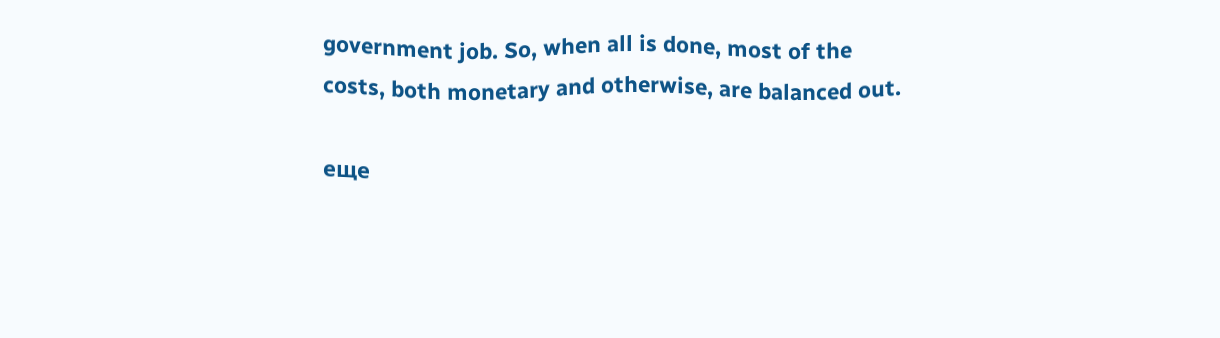government job. So, when all is done, most of the costs, both monetary and otherwise, are balanced out.

еще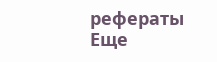рефераты
Еще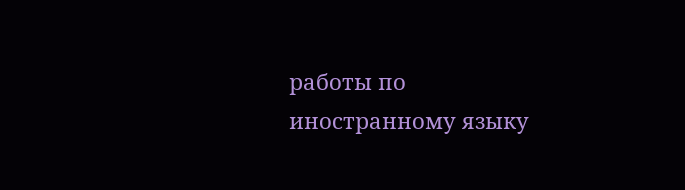работы по иностранному языку